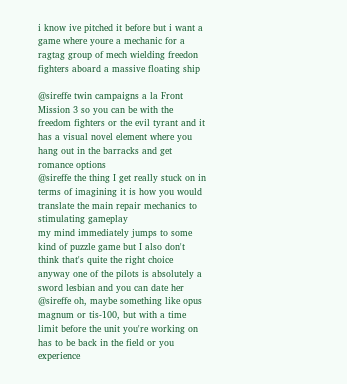i know ive pitched it before but i want a game where youre a mechanic for a ragtag group of mech wielding freedon fighters aboard a massive floating ship

@sireffe twin campaigns a la Front Mission 3 so you can be with the freedom fighters or the evil tyrant and it has a visual novel element where you hang out in the barracks and get romance options
@sireffe the thing I get really stuck on in terms of imagining it is how you would translate the main repair mechanics to stimulating gameplay
my mind immediately jumps to some kind of puzzle game but I also don't think that's quite the right choice
anyway one of the pilots is absolutely a sword lesbian and you can date her
@sireffe oh, maybe something like opus magnum or tis-100, but with a time limit before the unit you're working on has to be back in the field or you experience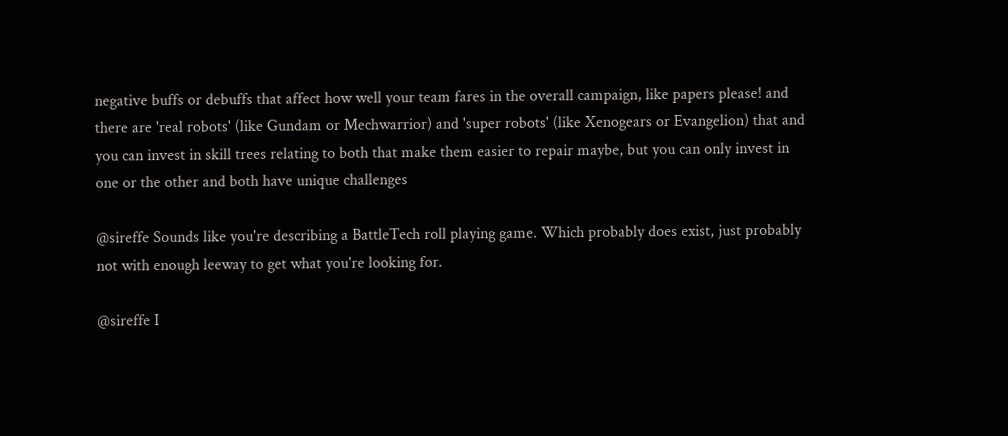negative buffs or debuffs that affect how well your team fares in the overall campaign, like papers please! and there are 'real robots' (like Gundam or Mechwarrior) and 'super robots' (like Xenogears or Evangelion) that and you can invest in skill trees relating to both that make them easier to repair maybe, but you can only invest in one or the other and both have unique challenges

@sireffe Sounds like you're describing a BattleTech roll playing game. Which probably does exist, just probably not with enough leeway to get what you're looking for.

@sireffe I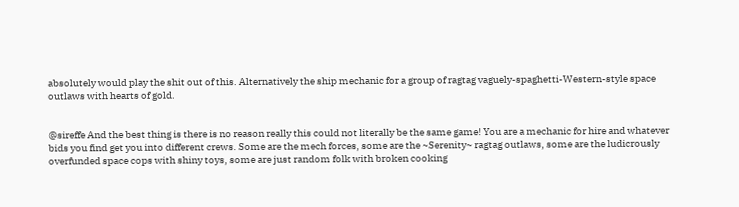absolutely would play the shit out of this. Alternatively the ship mechanic for a group of ragtag vaguely-spaghetti-Western-style space outlaws with hearts of gold.


@sireffe And the best thing is there is no reason really this could not literally be the same game! You are a mechanic for hire and whatever bids you find get you into different crews. Some are the mech forces, some are the ~Serenity~ ragtag outlaws, some are the ludicrously overfunded space cops with shiny toys, some are just random folk with broken cooking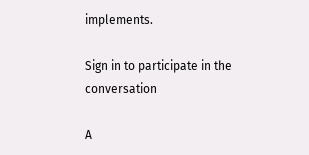implements.

Sign in to participate in the conversation

A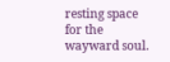resting space for the wayward soul.